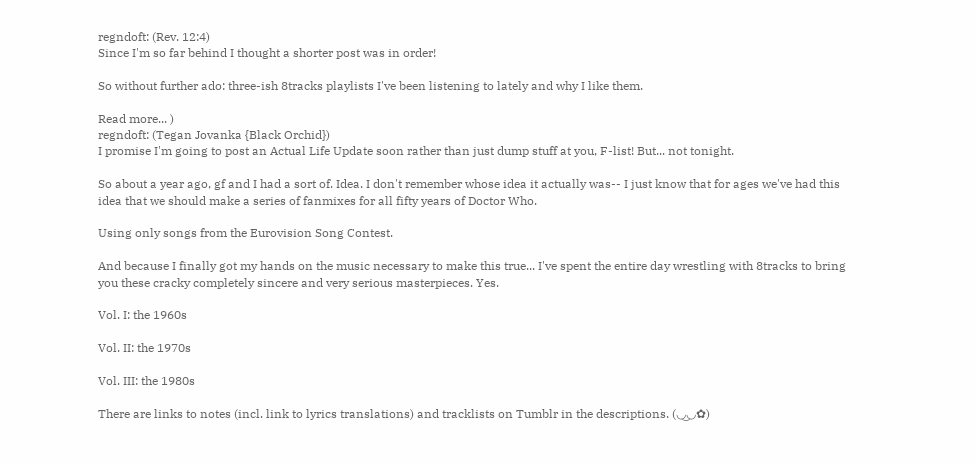regndoft: (Rev. 12:4)
Since I'm so far behind I thought a shorter post was in order!

So without further ado: three-ish 8tracks playlists I've been listening to lately and why I like them.

Read more... )
regndoft: (Tegan Jovanka {Black Orchid})
I promise I'm going to post an Actual Life Update soon rather than just dump stuff at you, F-list! But... not tonight.

So about a year ago, gf and I had a sort of. Idea. I don't remember whose idea it actually was-- I just know that for ages we've had this idea that we should make a series of fanmixes for all fifty years of Doctor Who.

Using only songs from the Eurovision Song Contest.

And because I finally got my hands on the music necessary to make this true... I've spent the entire day wrestling with 8tracks to bring you these cracky completely sincere and very serious masterpieces. Yes.

Vol. I: the 1960s

Vol. II: the 1970s

Vol. III: the 1980s

There are links to notes (incl. link to lyrics translations) and tracklists on Tumblr in the descriptions. (◡‿◡✿)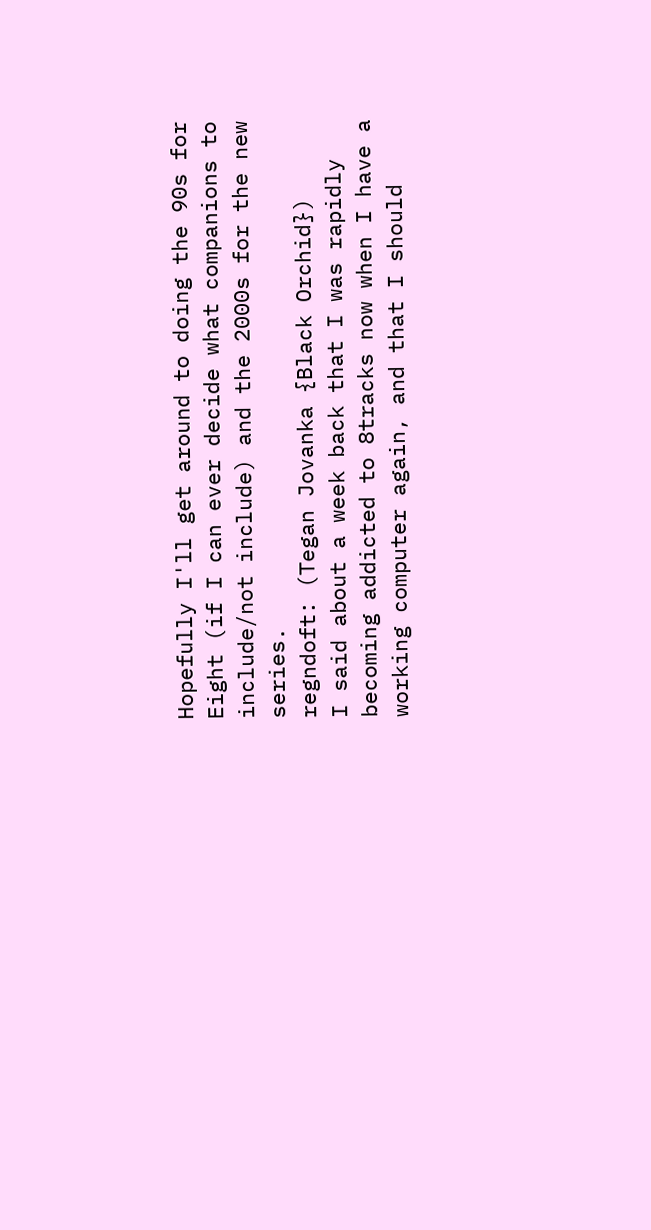Hopefully I'll get around to doing the 90s for Eight (if I can ever decide what companions to include/not include) and the 2000s for the new series.
regndoft: (Tegan Jovanka {Black Orchid})
I said about a week back that I was rapidly becoming addicted to 8tracks now when I have a working computer again, and that I should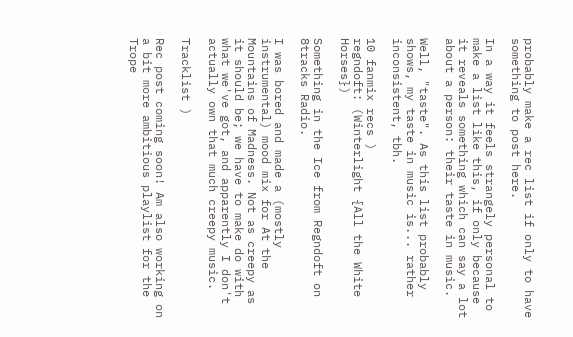probably make a rec list if only to have something to post here.

In a way it feels strangely personal to make a list like this, if only because it reveals something which can say a lot about a person: their taste in music.

Well, "taste". As this list probably shows, my taste in music is... rather inconsistent, tbh.

10 fanmix recs )
regndoft: (Winterlight {All the White Horses})

Something in the Ice from Regndoft on 8tracks Radio.

I was bored and made a (mostly instrumental) mood mix for At the Mountains of Madness. Not as creepy as it should be; we have to make do with what we've got, and apparently I don't actually own that much creepy music.

Tracklist )

Rec post coming soon! Am also working on a bit more ambitious playlist for the Trope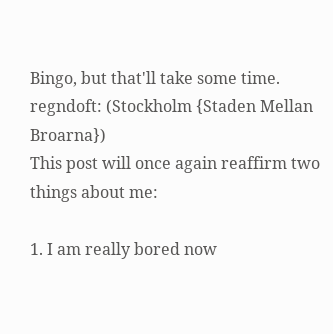Bingo, but that'll take some time.
regndoft: (Stockholm {Staden Mellan Broarna})
This post will once again reaffirm two things about me:

1. I am really bored now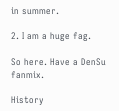in summer.

2. I am a huge fag.

So here. Have a DenSu fanmix.

History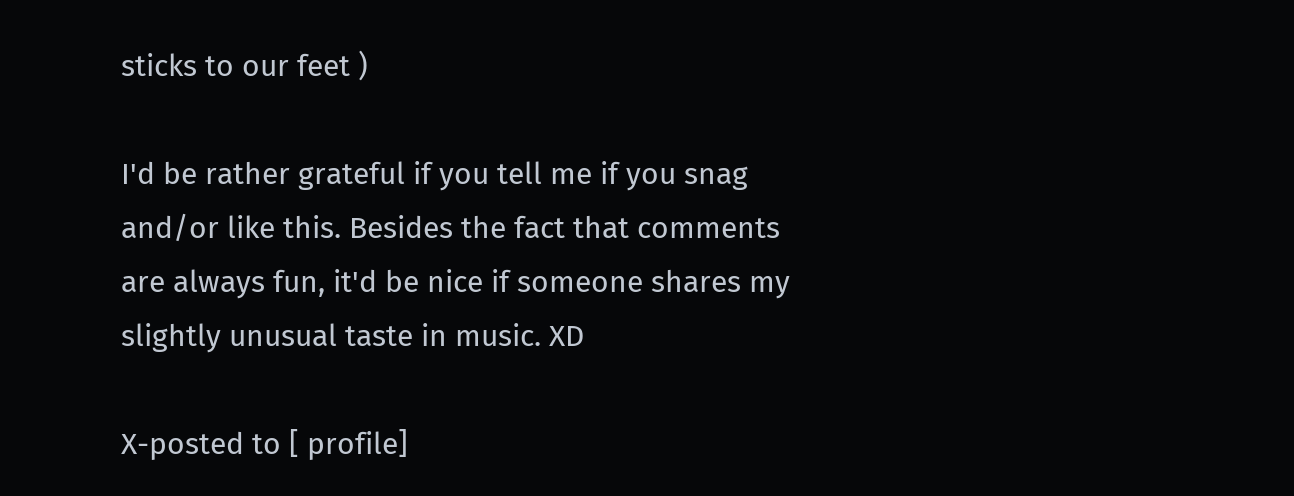sticks to our feet )

I'd be rather grateful if you tell me if you snag and/or like this. Besides the fact that comments are always fun, it'd be nice if someone shares my slightly unusual taste in music. XD

X-posted to [ profile]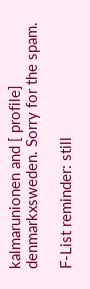kalmarunionen and [ profile] denmarkxsweden. Sorry for the spam.

F-List reminder: still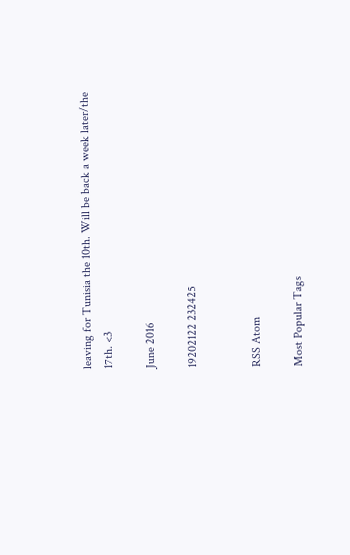leaving for Tunisia the 10th. Will be back a week later/the 17th. <3

June 2016

19202122 232425


RSS Atom

Most Popular Tags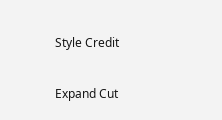Style Credit

Expand Cut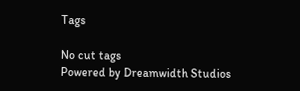Tags

No cut tags
Powered by Dreamwidth Studios